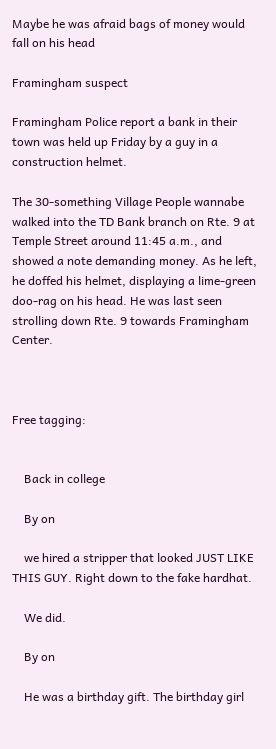Maybe he was afraid bags of money would fall on his head

Framingham suspect

Framingham Police report a bank in their town was held up Friday by a guy in a construction helmet.

The 30-something Village People wannabe walked into the TD Bank branch on Rte. 9 at Temple Street around 11:45 a.m., and showed a note demanding money. As he left, he doffed his helmet, displaying a lime-green doo-rag on his head. He was last seen strolling down Rte. 9 towards Framingham Center.



Free tagging:


    Back in college

    By on

    we hired a stripper that looked JUST LIKE THIS GUY. Right down to the fake hardhat.

    We did.

    By on

    He was a birthday gift. The birthday girl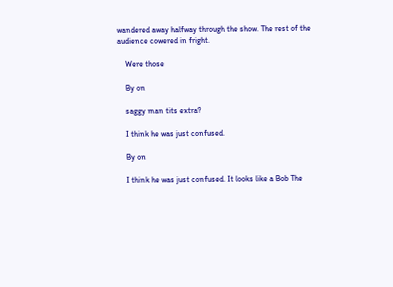wandered away halfway through the show. The rest of the audience cowered in fright.

    Were those

    By on

    saggy man tits extra?

    I think he was just confused.

    By on

    I think he was just confused. It looks like a Bob The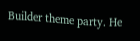Builder theme party. He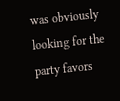was obviously looking for the party favors